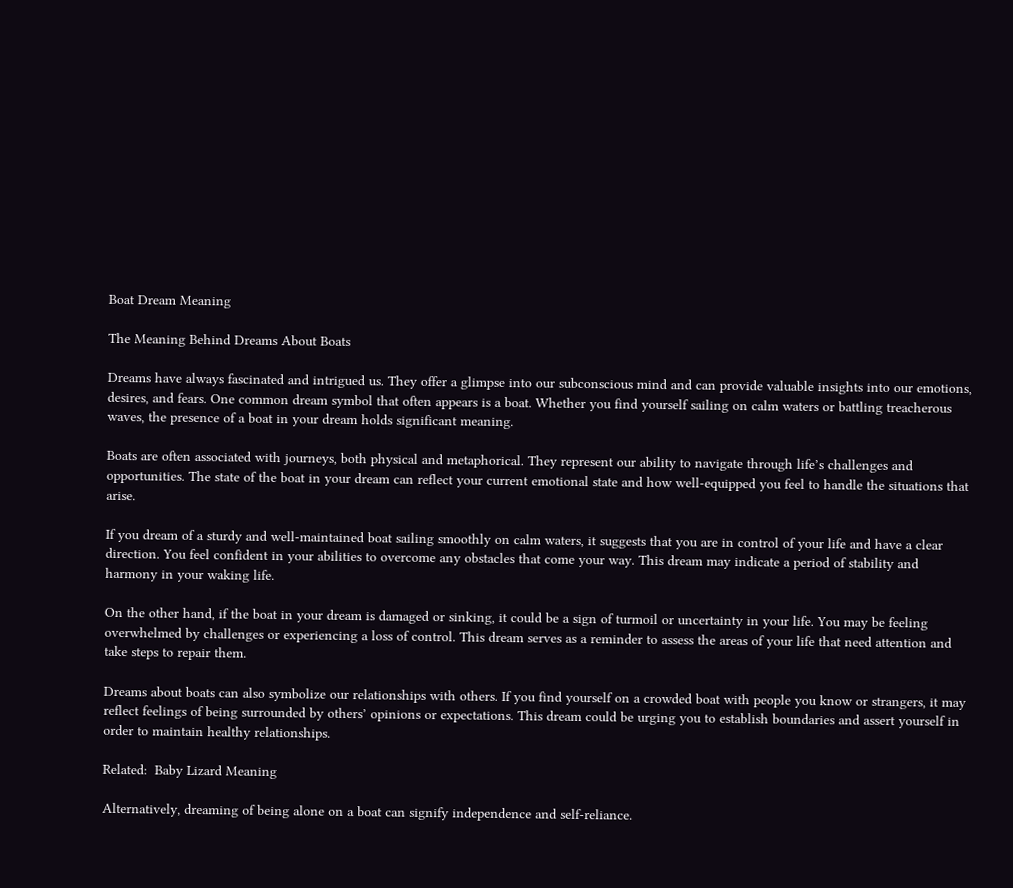Boat Dream Meaning

The Meaning Behind Dreams About Boats

Dreams have always fascinated and intrigued us. They offer a glimpse into our subconscious mind and can provide valuable insights into our emotions, desires, and fears. One common dream symbol that often appears is a boat. Whether you find yourself sailing on calm waters or battling treacherous waves, the presence of a boat in your dream holds significant meaning.

Boats are often associated with journeys, both physical and metaphorical. They represent our ability to navigate through life’s challenges and opportunities. The state of the boat in your dream can reflect your current emotional state and how well-equipped you feel to handle the situations that arise.

If you dream of a sturdy and well-maintained boat sailing smoothly on calm waters, it suggests that you are in control of your life and have a clear direction. You feel confident in your abilities to overcome any obstacles that come your way. This dream may indicate a period of stability and harmony in your waking life.

On the other hand, if the boat in your dream is damaged or sinking, it could be a sign of turmoil or uncertainty in your life. You may be feeling overwhelmed by challenges or experiencing a loss of control. This dream serves as a reminder to assess the areas of your life that need attention and take steps to repair them.

Dreams about boats can also symbolize our relationships with others. If you find yourself on a crowded boat with people you know or strangers, it may reflect feelings of being surrounded by others’ opinions or expectations. This dream could be urging you to establish boundaries and assert yourself in order to maintain healthy relationships.

Related:  Baby Lizard Meaning

Alternatively, dreaming of being alone on a boat can signify independence and self-reliance.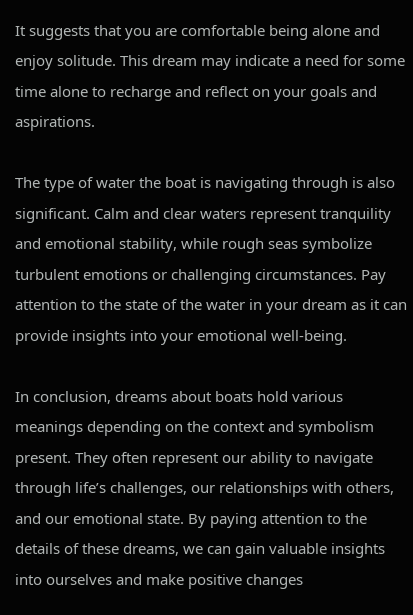It suggests that you are comfortable being alone and enjoy solitude. This dream may indicate a need for some time alone to recharge and reflect on your goals and aspirations.

The type of water the boat is navigating through is also significant. Calm and clear waters represent tranquility and emotional stability, while rough seas symbolize turbulent emotions or challenging circumstances. Pay attention to the state of the water in your dream as it can provide insights into your emotional well-being.

In conclusion, dreams about boats hold various meanings depending on the context and symbolism present. They often represent our ability to navigate through life’s challenges, our relationships with others, and our emotional state. By paying attention to the details of these dreams, we can gain valuable insights into ourselves and make positive changes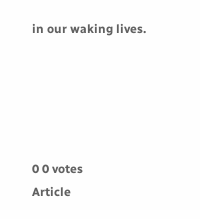in our waking lives.





0 0 votes
Article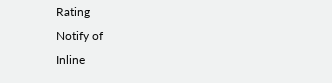Rating
Notify of
Inline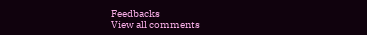Feedbacks
View all comments